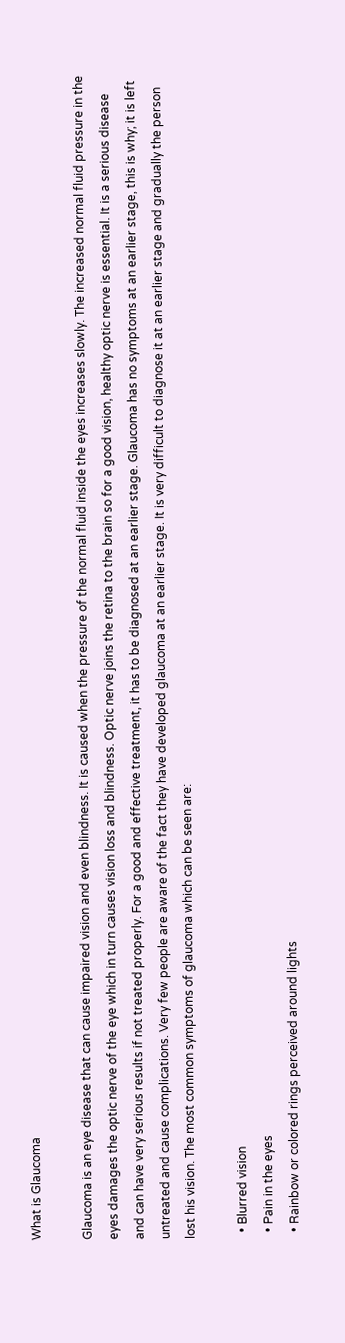What is Glaucoma

Glaucoma is an eye disease that can cause impaired vision and even blindness. It is caused when the pressure of the normal fluid inside the eyes increases slowly. The increased normal fluid pressure in the eyes damages the optic nerve of the eye which in turn causes vision loss and blindness. Optic nerve joins the retina to the brain so for a good vision, healthy optic nerve is essential. It is a serious disease and can have very serious results if not treated properly. For a good and effective treatment, it has to be diagnosed at an earlier stage. Glaucoma has no symptoms at an earlier stage, this is why; it is left untreated and cause complications. Very few people are aware of the fact they have developed glaucoma at an earlier stage. It is very difficult to diagnose it at an earlier stage and gradually the person lost his vision. The most common symptoms of glaucoma which can be seen are:

  • Blurred vision
  • Pain in the eyes
  • Rainbow or colored rings perceived around lights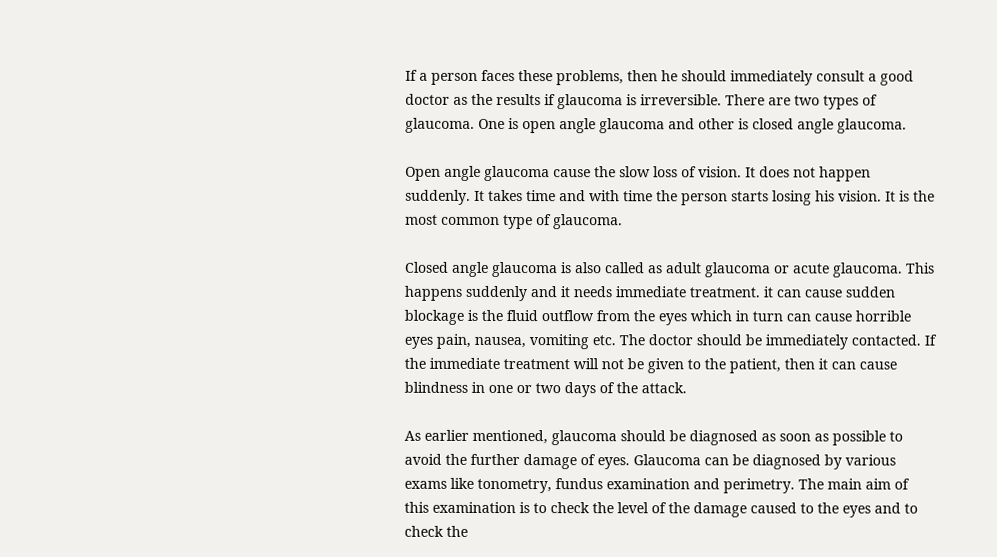If a person faces these problems, then he should immediately consult a good doctor as the results if glaucoma is irreversible. There are two types of glaucoma. One is open angle glaucoma and other is closed angle glaucoma.

Open angle glaucoma cause the slow loss of vision. It does not happen suddenly. It takes time and with time the person starts losing his vision. It is the most common type of glaucoma.

Closed angle glaucoma is also called as adult glaucoma or acute glaucoma. This happens suddenly and it needs immediate treatment. it can cause sudden blockage is the fluid outflow from the eyes which in turn can cause horrible eyes pain, nausea, vomiting etc. The doctor should be immediately contacted. If the immediate treatment will not be given to the patient, then it can cause blindness in one or two days of the attack.

As earlier mentioned, glaucoma should be diagnosed as soon as possible to avoid the further damage of eyes. Glaucoma can be diagnosed by various exams like tonometry, fundus examination and perimetry. The main aim of this examination is to check the level of the damage caused to the eyes and to check the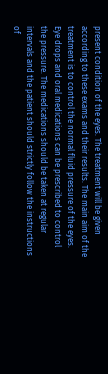present condition of the eyes. The treatment will be given according to these exams and their results. The main aim of the treatment is to control the normal fluid pressure of the eyes. Eye drops and oral medications can be prescribed to control the pressure. The medications should be taken at regular intervals and the patient should strictly follow the instructions of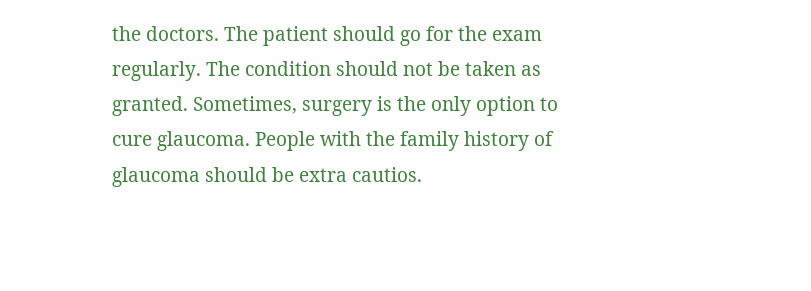the doctors. The patient should go for the exam regularly. The condition should not be taken as granted. Sometimes, surgery is the only option to cure glaucoma. People with the family history of glaucoma should be extra cautios.